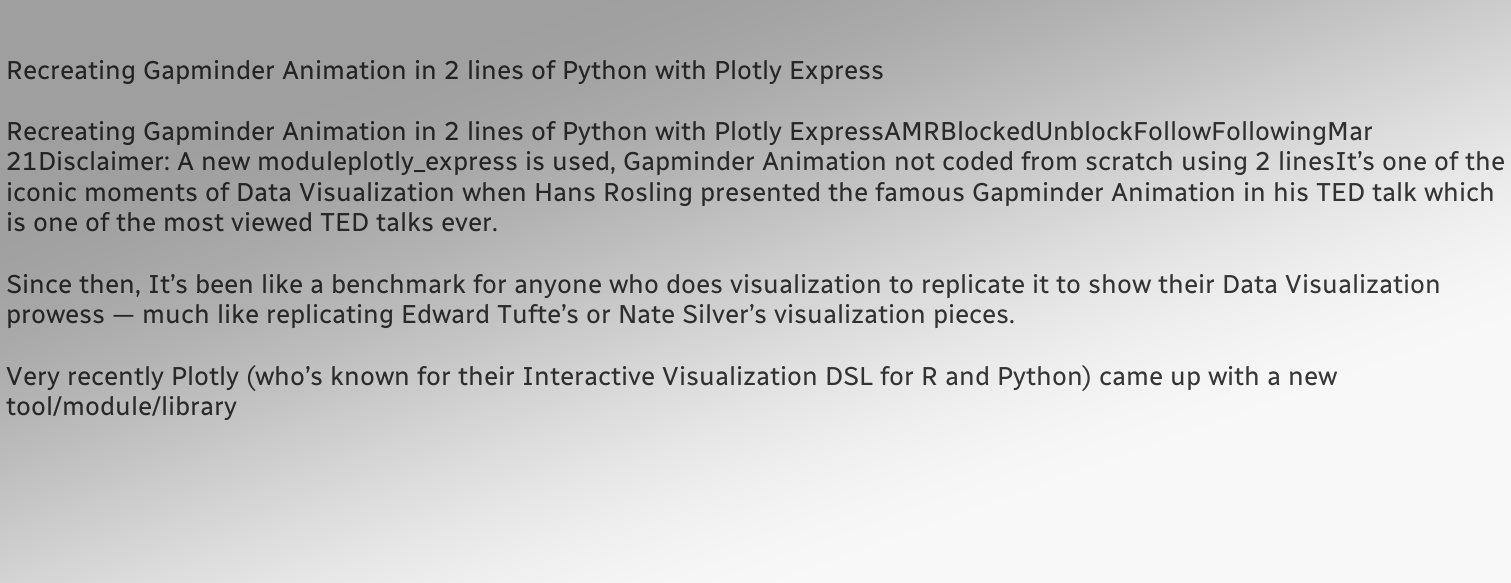Recreating Gapminder Animation in 2 lines of Python with Plotly Express

Recreating Gapminder Animation in 2 lines of Python with Plotly ExpressAMRBlockedUnblockFollowFollowingMar 21Disclaimer: A new moduleplotly_express is used, Gapminder Animation not coded from scratch using 2 linesIt’s one of the iconic moments of Data Visualization when Hans Rosling presented the famous Gapminder Animation in his TED talk which is one of the most viewed TED talks ever.

Since then, It’s been like a benchmark for anyone who does visualization to replicate it to show their Data Visualization prowess — much like replicating Edward Tufte’s or Nate Silver’s visualization pieces.

Very recently Plotly (who’s known for their Interactive Visualization DSL for R and Python) came up with a new tool/module/library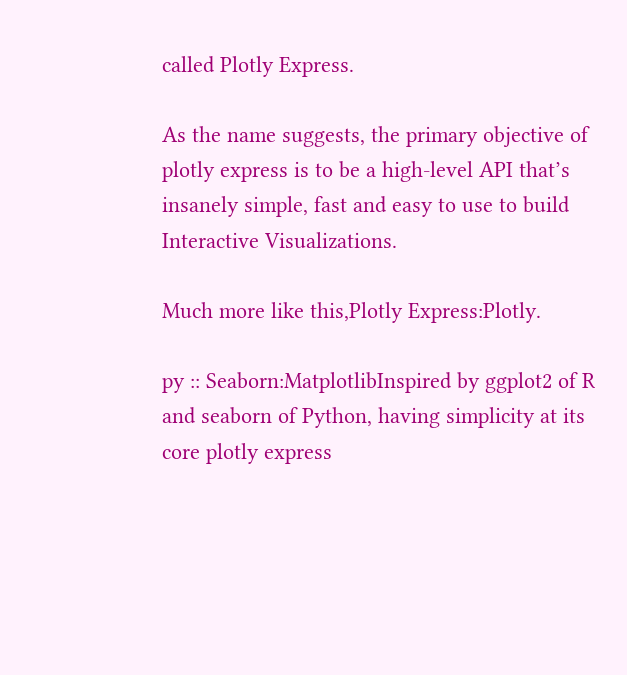called Plotly Express.

As the name suggests, the primary objective of plotly express is to be a high-level API that’s insanely simple, fast and easy to use to build Interactive Visualizations.

Much more like this,Plotly Express:Plotly.

py :: Seaborn:MatplotlibInspired by ggplot2 of R and seaborn of Python, having simplicity at its core plotly express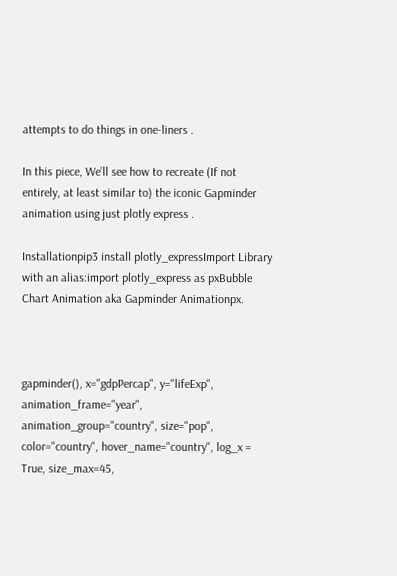attempts to do things in one-liners .

In this piece, We’ll see how to recreate (If not entirely, at least similar to) the iconic Gapminder animation using just plotly express .

Installationpip3 install plotly_expressImport Library with an alias:import plotly_express as pxBubble Chart Animation aka Gapminder Animationpx.



gapminder(), x="gdpPercap", y="lifeExp", animation_frame="year", animation_group="country", size="pop", color="country", hover_name="country", log_x = True, size_max=45,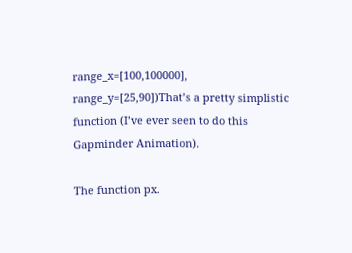range_x=[100,100000], range_y=[25,90])That’s a pretty simplistic function (I’ve ever seen to do this Gapminder Animation).

The function px.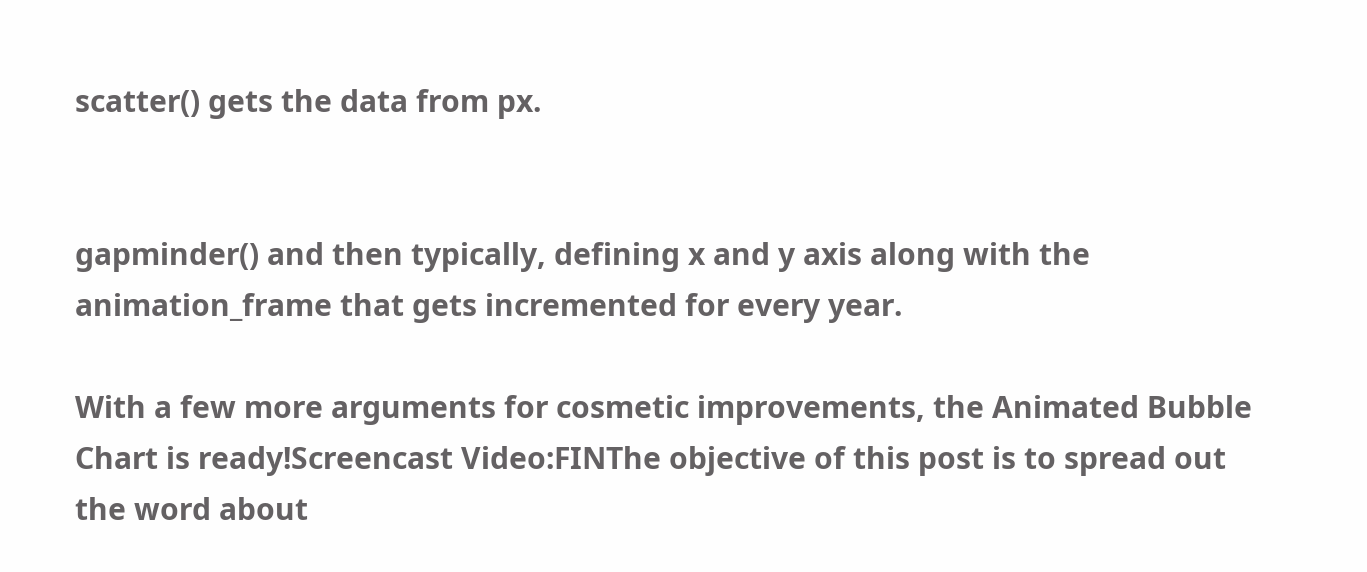scatter() gets the data from px.


gapminder() and then typically, defining x and y axis along with the animation_frame that gets incremented for every year.

With a few more arguments for cosmetic improvements, the Animated Bubble Chart is ready!Screencast Video:FINThe objective of this post is to spread out the word about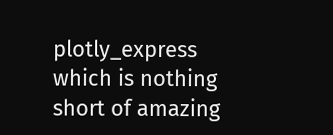plotly_express which is nothing short of amazing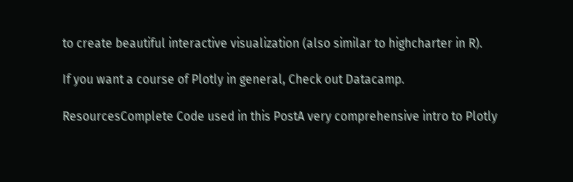to create beautiful interactive visualization (also similar to highcharter in R).

If you want a course of Plotly in general, Check out Datacamp.

ResourcesComplete Code used in this PostA very comprehensive intro to Plotly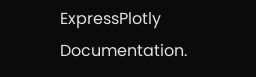ExpressPlotly Documentation.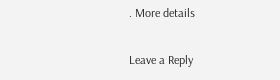. More details

Leave a Reply